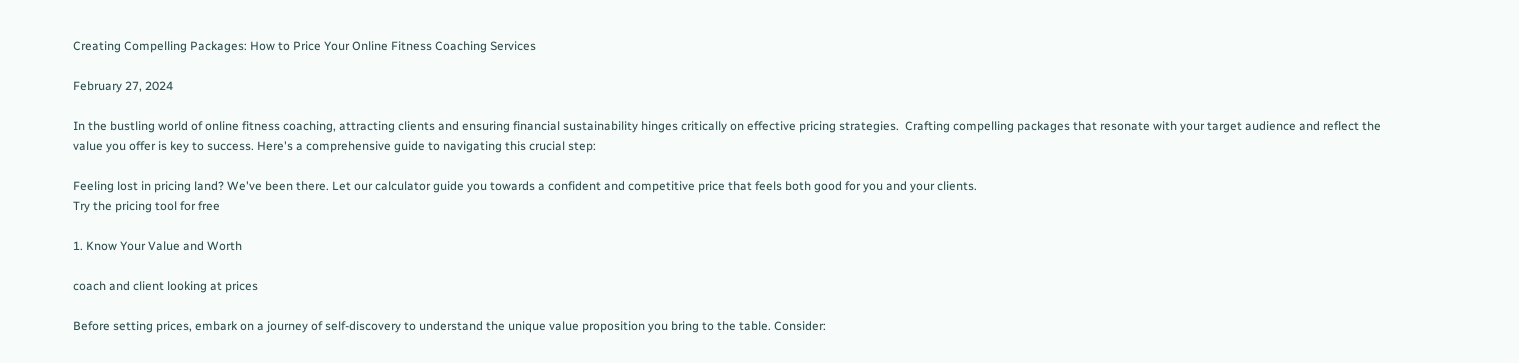Creating Compelling Packages: How to Price Your Online Fitness Coaching Services

February 27, 2024

In the bustling world of online fitness coaching, attracting clients and ensuring financial sustainability hinges critically on effective pricing strategies.  Crafting compelling packages that resonate with your target audience and reflect the value you offer is key to success. Here's a comprehensive guide to navigating this crucial step:

Feeling lost in pricing land? We've been there. Let our calculator guide you towards a confident and competitive price that feels both good for you and your clients.
Try the pricing tool for free

1. Know Your Value and Worth

coach and client looking at prices

Before setting prices, embark on a journey of self-discovery to understand the unique value proposition you bring to the table. Consider: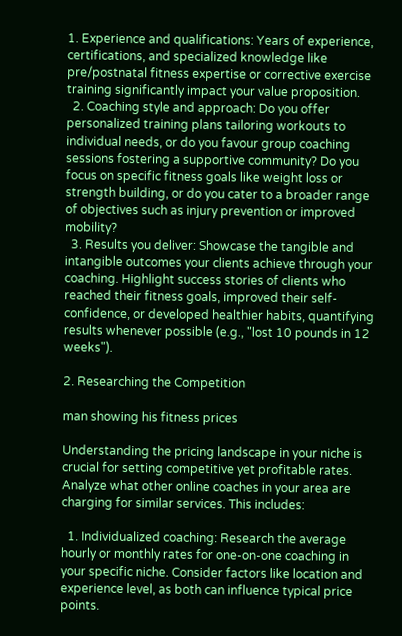1. Experience and qualifications: Years of experience, certifications, and specialized knowledge like pre/postnatal fitness expertise or corrective exercise training significantly impact your value proposition.
  2. Coaching style and approach: Do you offer personalized training plans tailoring workouts to individual needs, or do you favour group coaching sessions fostering a supportive community? Do you focus on specific fitness goals like weight loss or strength building, or do you cater to a broader range of objectives such as injury prevention or improved mobility?
  3. Results you deliver: Showcase the tangible and intangible outcomes your clients achieve through your coaching. Highlight success stories of clients who reached their fitness goals, improved their self-confidence, or developed healthier habits, quantifying results whenever possible (e.g., "lost 10 pounds in 12 weeks").

2. Researching the Competition

man showing his fitness prices

Understanding the pricing landscape in your niche is crucial for setting competitive yet profitable rates. Analyze what other online coaches in your area are charging for similar services. This includes:

  1. Individualized coaching: Research the average hourly or monthly rates for one-on-one coaching in your specific niche. Consider factors like location and experience level, as both can influence typical price points.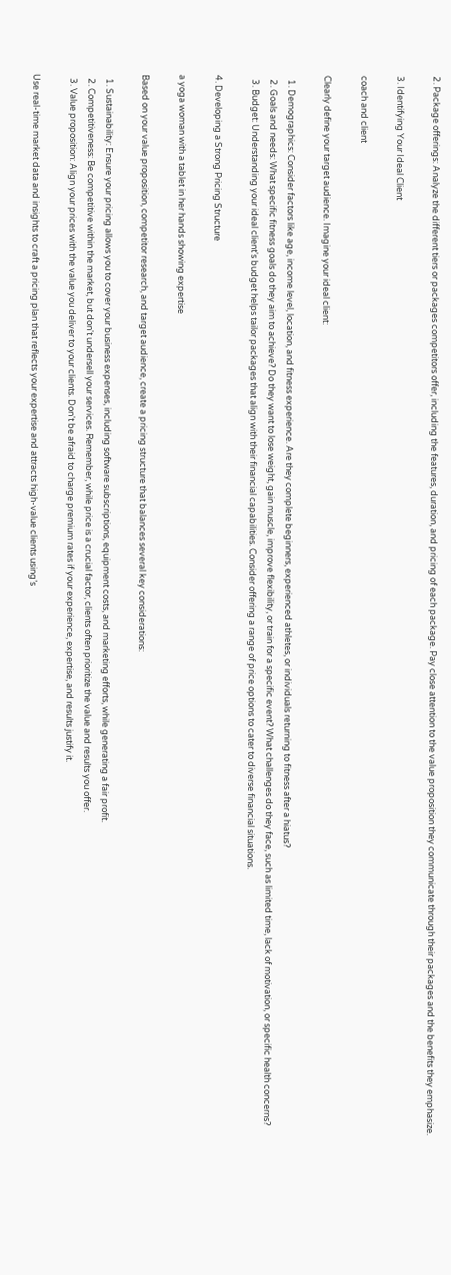2. Package offerings: Analyze the different tiers or packages competitors offer, including the features, duration, and pricing of each package. Pay close attention to the value proposition they communicate through their packages and the benefits they emphasize.

3. Identifying Your Ideal Client

coach and client

Clearly define your target audience. Imagine your ideal client:

  1. Demographics: Consider factors like age, income level, location, and fitness experience. Are they complete beginners, experienced athletes, or individuals returning to fitness after a hiatus?
  2. Goals and needs: What specific fitness goals do they aim to achieve? Do they want to lose weight, gain muscle, improve flexibility, or train for a specific event? What challenges do they face, such as limited time, lack of motivation, or specific health concerns?
  3. Budget: Understanding your ideal client's budget helps tailor packages that align with their financial capabilities. Consider offering a range of price options to cater to diverse financial situations.

4. Developing a Strong Pricing Structure

a yoga woman with a tablet in her hands showing expertise

Based on your value proposition, competitor research, and target audience, create a pricing structure that balances several key considerations:

  1. Sustainability: Ensure your pricing allows you to cover your business expenses, including software subscriptions, equipment costs, and marketing efforts, while generating a fair profit.
  2. Competitiveness: Be competitive within the market, but don't undersell your services. Remember, while price is a crucial factor, clients often prioritize the value and results you offer.
  3. Value proposition: Align your prices with the value you deliver to your clients. Don't be afraid to charge premium rates if your experience, expertise, and results justify it.

Use real-time market data and insights to craft a pricing plan that reflects your expertise and attracts high-value clients using’s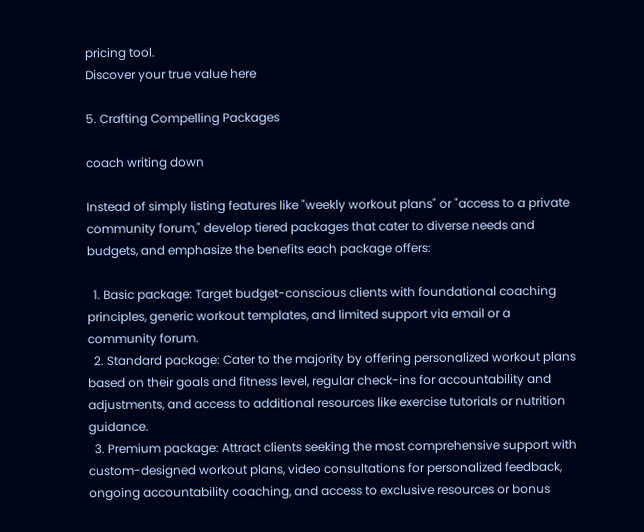pricing tool.
Discover your true value here

5. Crafting Compelling Packages

coach writing down

Instead of simply listing features like "weekly workout plans" or "access to a private community forum," develop tiered packages that cater to diverse needs and budgets, and emphasize the benefits each package offers:

  1. Basic package: Target budget-conscious clients with foundational coaching principles, generic workout templates, and limited support via email or a community forum.
  2. Standard package: Cater to the majority by offering personalized workout plans based on their goals and fitness level, regular check-ins for accountability and adjustments, and access to additional resources like exercise tutorials or nutrition guidance.
  3. Premium package: Attract clients seeking the most comprehensive support with custom-designed workout plans, video consultations for personalized feedback, ongoing accountability coaching, and access to exclusive resources or bonus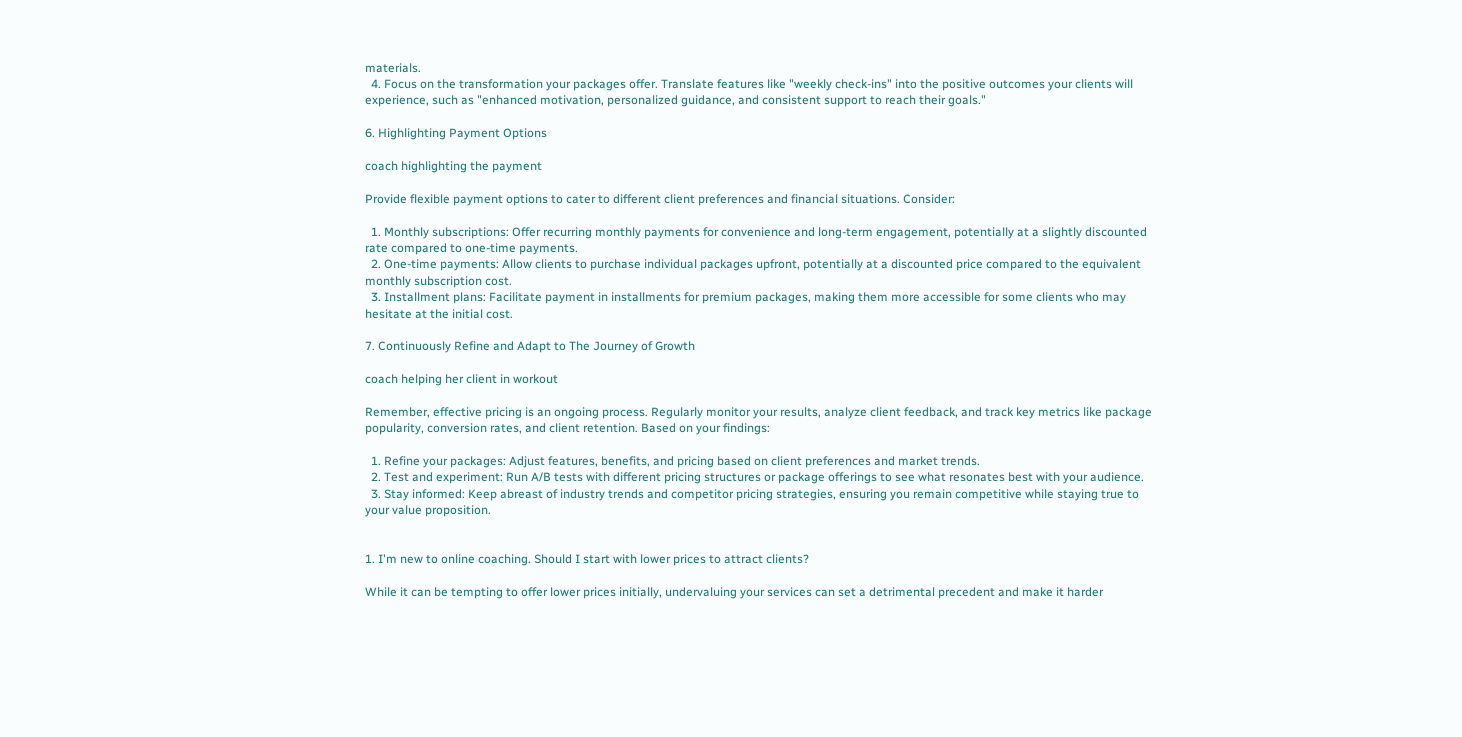materials.
  4. Focus on the transformation your packages offer. Translate features like "weekly check-ins" into the positive outcomes your clients will experience, such as "enhanced motivation, personalized guidance, and consistent support to reach their goals."

6. Highlighting Payment Options

coach highlighting the payment

Provide flexible payment options to cater to different client preferences and financial situations. Consider:

  1. Monthly subscriptions: Offer recurring monthly payments for convenience and long-term engagement, potentially at a slightly discounted rate compared to one-time payments.
  2. One-time payments: Allow clients to purchase individual packages upfront, potentially at a discounted price compared to the equivalent monthly subscription cost.
  3. Installment plans: Facilitate payment in installments for premium packages, making them more accessible for some clients who may hesitate at the initial cost.

7. Continuously Refine and Adapt to The Journey of Growth

coach helping her client in workout

Remember, effective pricing is an ongoing process. Regularly monitor your results, analyze client feedback, and track key metrics like package popularity, conversion rates, and client retention. Based on your findings:

  1. Refine your packages: Adjust features, benefits, and pricing based on client preferences and market trends.
  2. Test and experiment: Run A/B tests with different pricing structures or package offerings to see what resonates best with your audience.
  3. Stay informed: Keep abreast of industry trends and competitor pricing strategies, ensuring you remain competitive while staying true to your value proposition.


1. I'm new to online coaching. Should I start with lower prices to attract clients?

While it can be tempting to offer lower prices initially, undervaluing your services can set a detrimental precedent and make it harder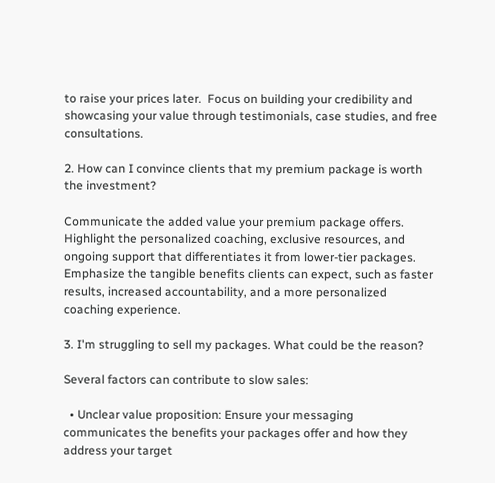to raise your prices later.  Focus on building your credibility and showcasing your value through testimonials, case studies, and free consultations.

2. How can I convince clients that my premium package is worth the investment?

Communicate the added value your premium package offers. Highlight the personalized coaching, exclusive resources, and ongoing support that differentiates it from lower-tier packages. Emphasize the tangible benefits clients can expect, such as faster results, increased accountability, and a more personalized coaching experience.

3. I'm struggling to sell my packages. What could be the reason?

Several factors can contribute to slow sales:

  • Unclear value proposition: Ensure your messaging communicates the benefits your packages offer and how they address your target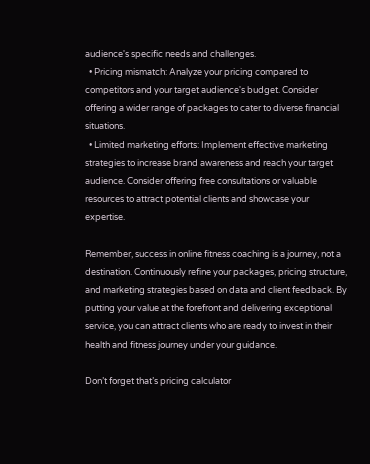audience's specific needs and challenges.
  • Pricing mismatch: Analyze your pricing compared to competitors and your target audience's budget. Consider offering a wider range of packages to cater to diverse financial situations.
  • Limited marketing efforts: Implement effective marketing strategies to increase brand awareness and reach your target audience. Consider offering free consultations or valuable resources to attract potential clients and showcase your expertise.

Remember, success in online fitness coaching is a journey, not a destination. Continuously refine your packages, pricing structure, and marketing strategies based on data and client feedback. By putting your value at the forefront and delivering exceptional service, you can attract clients who are ready to invest in their health and fitness journey under your guidance.

Don’t forget that’s pricing calculator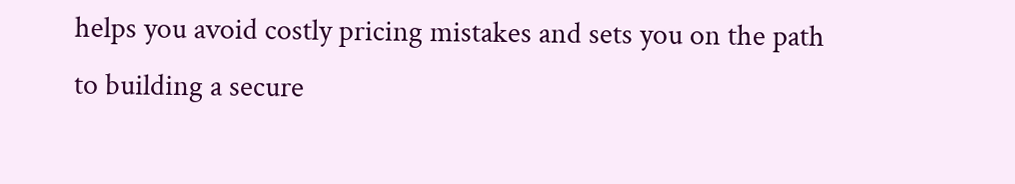helps you avoid costly pricing mistakes and sets you on the path to building a secure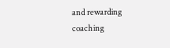and rewarding coaching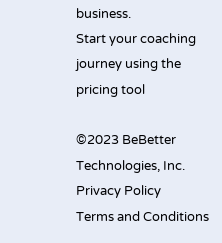business.
Start your coaching journey using the pricing tool

©2023 BeBetter Technologies, Inc.
Privacy Policy
Terms and Conditions